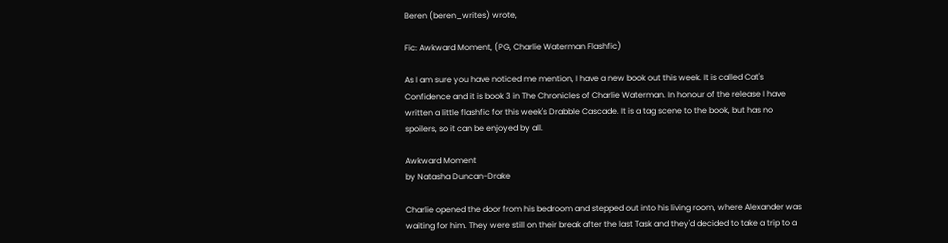Beren (beren_writes) wrote,

Fic: Awkward Moment, (PG, Charlie Waterman Flashfic)

As I am sure you have noticed me mention, I have a new book out this week. It is called Cat's Confidence and it is book 3 in The Chronicles of Charlie Waterman. In honour of the release I have written a little flashfic for this week's Drabble Cascade. It is a tag scene to the book, but has no spoilers, so it can be enjoyed by all.

Awkward Moment
by Natasha Duncan-Drake

Charlie opened the door from his bedroom and stepped out into his living room, where Alexander was waiting for him. They were still on their break after the last Task and they'd decided to take a trip to a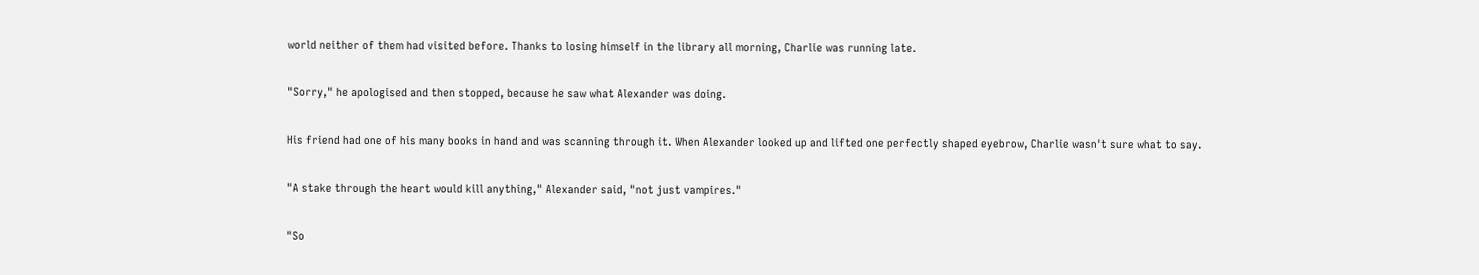world neither of them had visited before. Thanks to losing himself in the library all morning, Charlie was running late.

"Sorry," he apologised and then stopped, because he saw what Alexander was doing.

His friend had one of his many books in hand and was scanning through it. When Alexander looked up and lifted one perfectly shaped eyebrow, Charlie wasn't sure what to say.

"A stake through the heart would kill anything," Alexander said, "not just vampires."

"So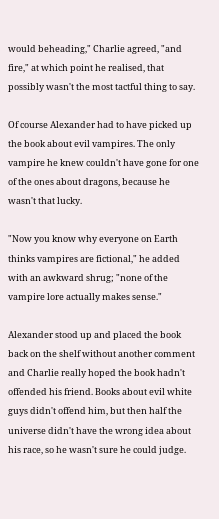would beheading," Charlie agreed, "and fire," at which point he realised, that possibly wasn't the most tactful thing to say.

Of course Alexander had to have picked up the book about evil vampires. The only vampire he knew couldn't have gone for one of the ones about dragons, because he wasn't that lucky.

"Now you know why everyone on Earth thinks vampires are fictional," he added with an awkward shrug; "none of the vampire lore actually makes sense."

Alexander stood up and placed the book back on the shelf without another comment and Charlie really hoped the book hadn't offended his friend. Books about evil white guys didn't offend him, but then half the universe didn't have the wrong idea about his race, so he wasn't sure he could judge.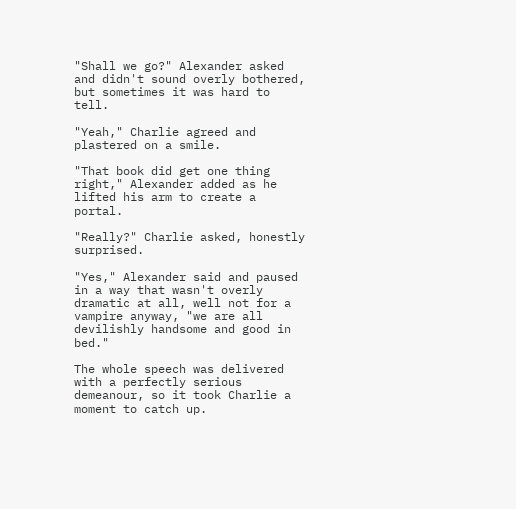"Shall we go?" Alexander asked and didn't sound overly bothered, but sometimes it was hard to tell.

"Yeah," Charlie agreed and plastered on a smile.

"That book did get one thing right," Alexander added as he lifted his arm to create a portal.

"Really?" Charlie asked, honestly surprised.

"Yes," Alexander said and paused in a way that wasn't overly dramatic at all, well not for a vampire anyway, "we are all devilishly handsome and good in bed."

The whole speech was delivered with a perfectly serious demeanour, so it took Charlie a moment to catch up.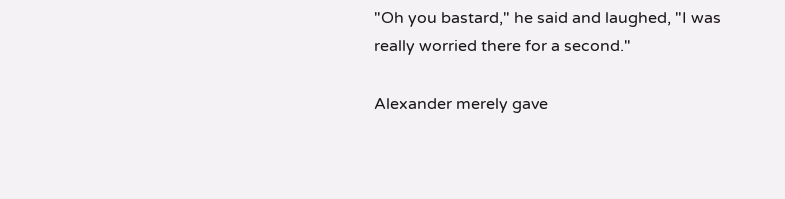"Oh you bastard," he said and laughed, "I was really worried there for a second."

Alexander merely gave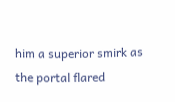him a superior smirk as the portal flared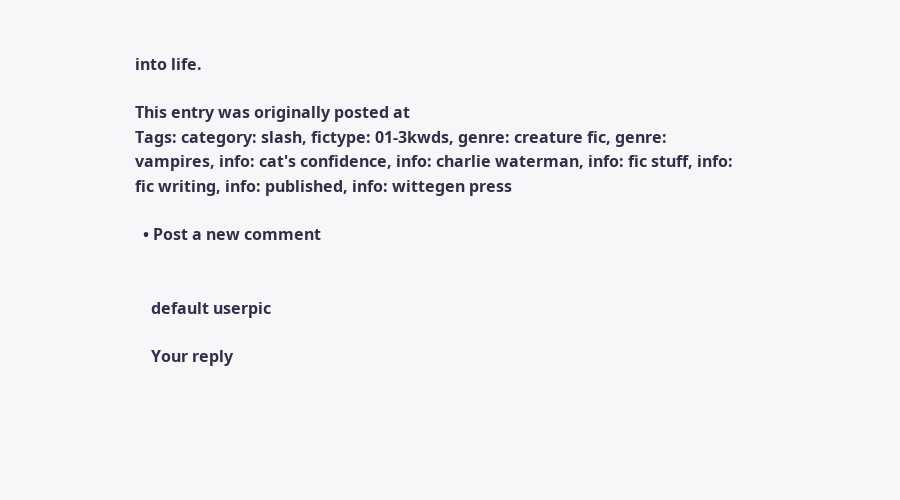into life.

This entry was originally posted at
Tags: category: slash, fictype: 01-3kwds, genre: creature fic, genre: vampires, info: cat's confidence, info: charlie waterman, info: fic stuff, info: fic writing, info: published, info: wittegen press

  • Post a new comment


    default userpic

    Your reply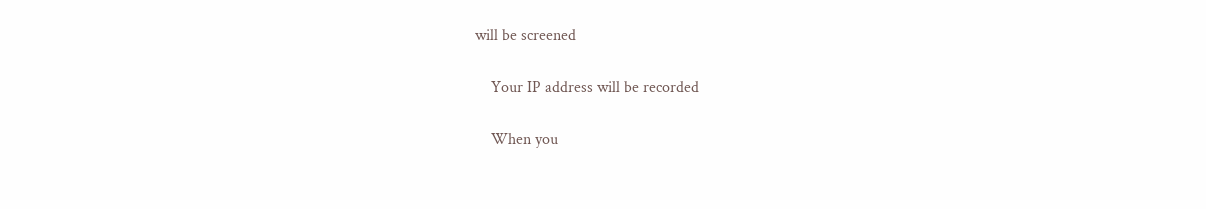will be screened

    Your IP address will be recorded

    When you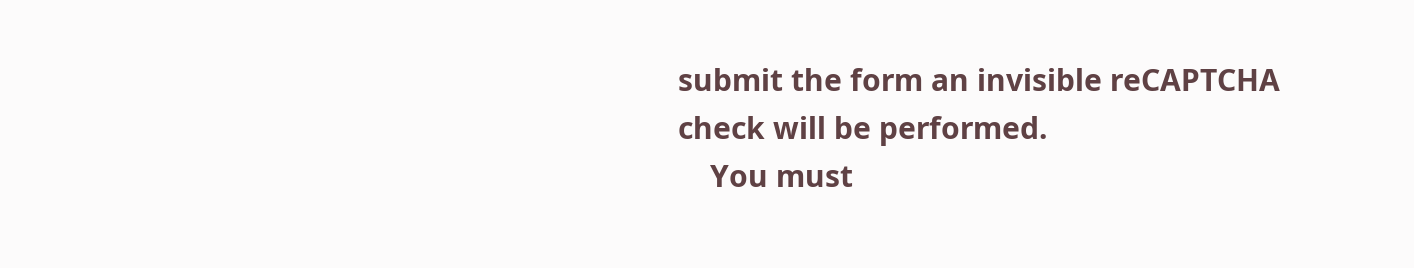submit the form an invisible reCAPTCHA check will be performed.
    You must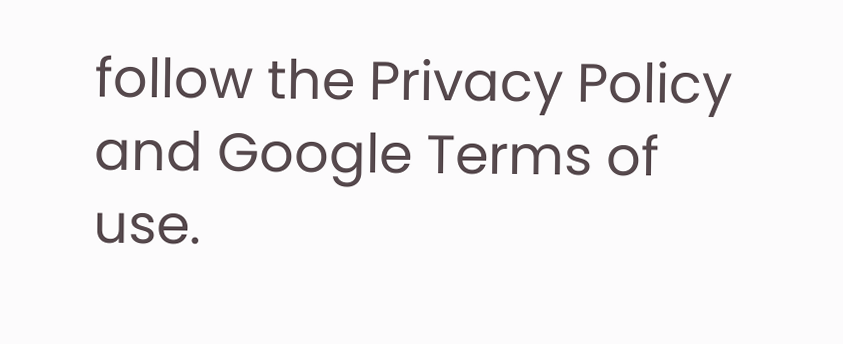follow the Privacy Policy and Google Terms of use.